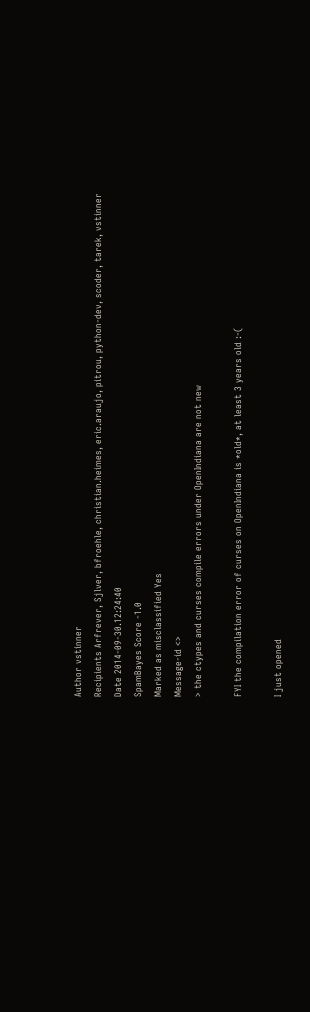Author vstinner
Recipients Arfrever, Sjlver, bfroehle, christian.heimes, eric.araujo, pitrou, python-dev, scoder, tarek, vstinner
Date 2014-09-30.12:24:40
SpamBayes Score -1.0
Marked as misclassified Yes
Message-id <>
> the ctypes and curses compile errors under OpenIndiana are not new

FYI the compilation error of curses on OpenIndiana is *old*, at least 3 years old :-(

I just opened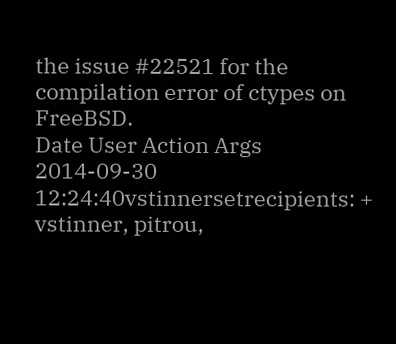the issue #22521 for the compilation error of ctypes on FreeBSD.
Date User Action Args
2014-09-30 12:24:40vstinnersetrecipients: + vstinner, pitrou,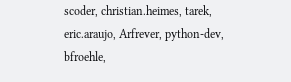scoder, christian.heimes, tarek, eric.araujo, Arfrever, python-dev, bfroehle,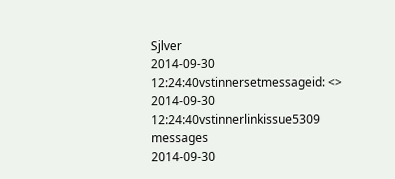Sjlver
2014-09-30 12:24:40vstinnersetmessageid: <>
2014-09-30 12:24:40vstinnerlinkissue5309 messages
2014-09-30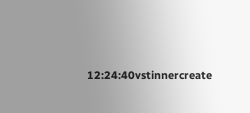12:24:40vstinnercreate